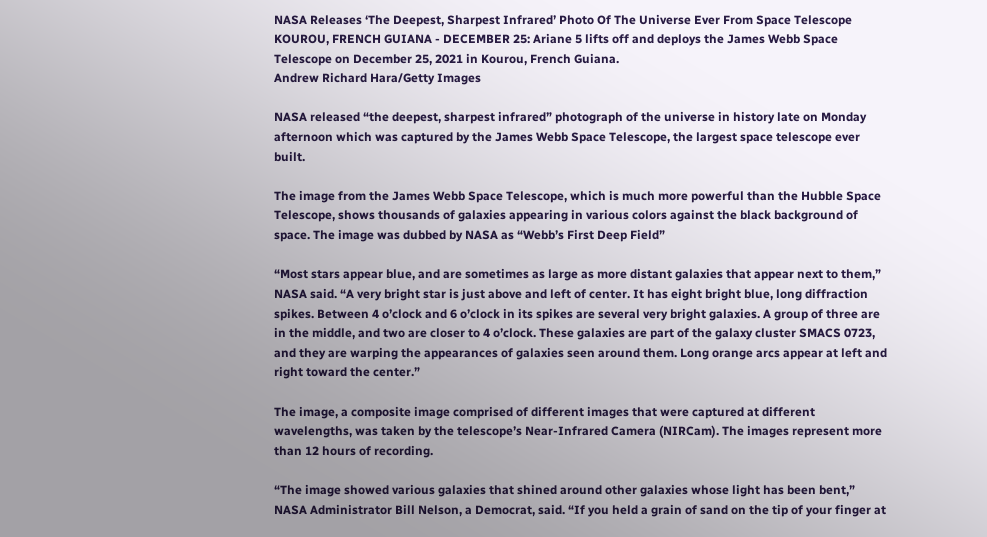NASA Releases ‘The Deepest, Sharpest Infrared’ Photo Of The Universe Ever From Space Telescope
KOUROU, FRENCH GUIANA - DECEMBER 25: Ariane 5 lifts off and deploys the James Webb Space Telescope on December 25, 2021 in Kourou, French Guiana.
Andrew Richard Hara/Getty Images

NASA released “the deepest, sharpest infrared” photograph of the universe in history late on Monday afternoon which was captured by the James Webb Space Telescope, the largest space telescope ever built.

The image from the James Webb Space Telescope, which is much more powerful than the Hubble Space Telescope, shows thousands of galaxies appearing in various colors against the black background of space. The image was dubbed by NASA as “Webb’s First Deep Field”

“Most stars appear blue, and are sometimes as large as more distant galaxies that appear next to them,” NASA said. “A very bright star is just above and left of center. It has eight bright blue, long diffraction spikes. Between 4 o’clock and 6 o’clock in its spikes are several very bright galaxies. A group of three are in the middle, and two are closer to 4 o’clock. These galaxies are part of the galaxy cluster SMACS 0723, and they are warping the appearances of galaxies seen around them. Long orange arcs appear at left and right toward the center.”

The image, a composite image comprised of different images that were captured at different wavelengths, was taken by the telescope’s Near-Infrared Camera (NIRCam). The images represent more than 12 hours of recording.

“The image showed various galaxies that shined around other galaxies whose light has been bent,” NASA Administrator Bill Nelson, a Democrat, said. “If you held a grain of sand on the tip of your finger at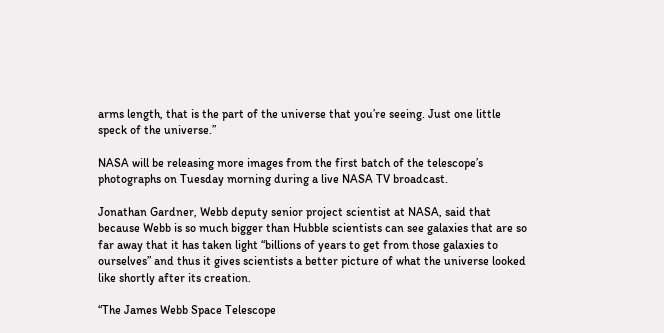arms length, that is the part of the universe that you’re seeing. Just one little speck of the universe.”

NASA will be releasing more images from the first batch of the telescope’s photographs on Tuesday morning during a live NASA TV broadcast.

Jonathan Gardner, Webb deputy senior project scientist at NASA, said that because Webb is so much bigger than Hubble scientists can see galaxies that are so far away that it has taken light “billions of years to get from those galaxies to ourselves” and thus it gives scientists a better picture of what the universe looked like shortly after its creation.

“The James Webb Space Telescope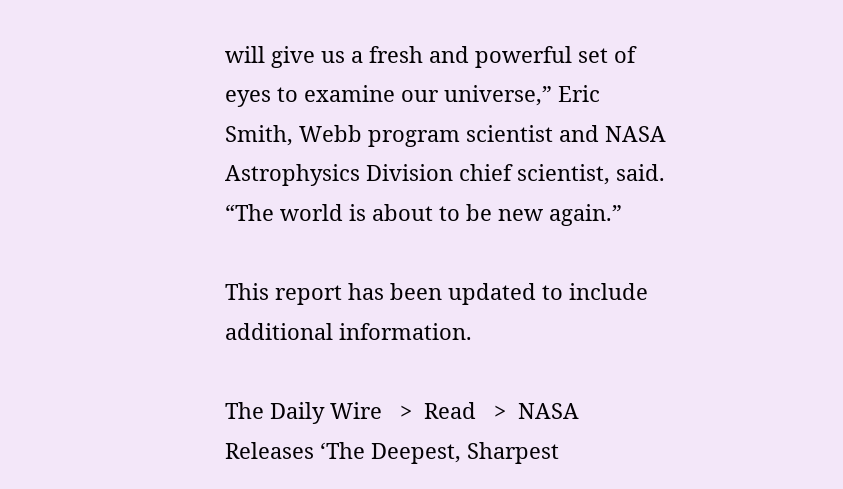will give us a fresh and powerful set of eyes to examine our universe,” Eric Smith, Webb program scientist and NASA Astrophysics Division chief scientist, said. “The world is about to be new again.”

This report has been updated to include additional information.

The Daily Wire   >  Read   >  NASA Releases ‘The Deepest, Sharpest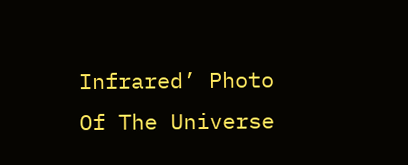Infrared’ Photo Of The Universe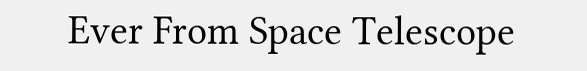Ever From Space Telescope